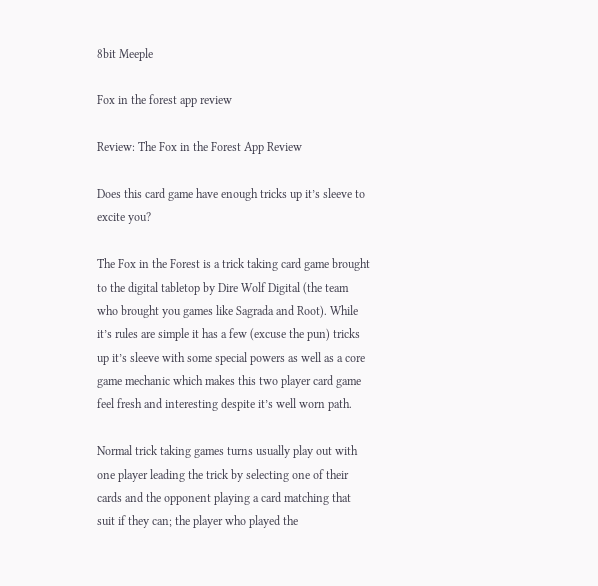8bit Meeple

Fox in the forest app review

Review: The Fox in the Forest App Review

Does this card game have enough tricks up it’s sleeve to excite you?

The Fox in the Forest is a trick taking card game brought to the digital tabletop by Dire Wolf Digital (the team who brought you games like Sagrada and Root). While it’s rules are simple it has a few (excuse the pun) tricks up it’s sleeve with some special powers as well as a core game mechanic which makes this two player card game feel fresh and interesting despite it’s well worn path.

Normal trick taking games turns usually play out with one player leading the trick by selecting one of their cards and the opponent playing a card matching that suit if they can; the player who played the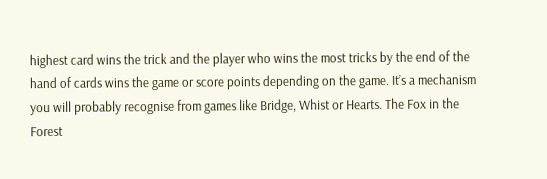highest card wins the trick and the player who wins the most tricks by the end of the hand of cards wins the game or score points depending on the game. It’s a mechanism you will probably recognise from games like Bridge, Whist or Hearts. The Fox in the Forest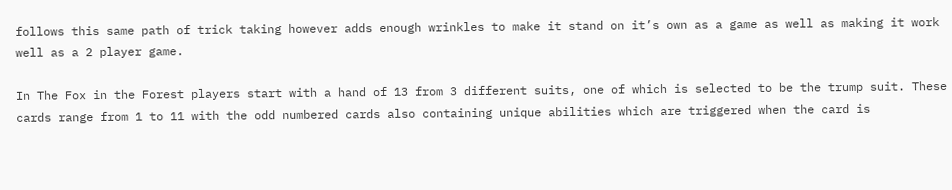follows this same path of trick taking however adds enough wrinkles to make it stand on it’s own as a game as well as making it work well as a 2 player game.

In The Fox in the Forest players start with a hand of 13 from 3 different suits, one of which is selected to be the trump suit. These cards range from 1 to 11 with the odd numbered cards also containing unique abilities which are triggered when the card is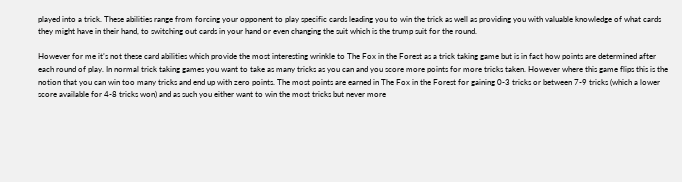played into a trick. These abilities range from forcing your opponent to play specific cards leading you to win the trick as well as providing you with valuable knowledge of what cards they might have in their hand, to switching out cards in your hand or even changing the suit which is the trump suit for the round.

However for me it’s not these card abilities which provide the most interesting wrinkle to The Fox in the Forest as a trick taking game but is in fact how points are determined after each round of play. In normal trick taking games you want to take as many tricks as you can and you score more points for more tricks taken. However where this game flips this is the notion that you can win too many tricks and end up with zero points. The most points are earned in The Fox in the Forest for gaining 0-3 tricks or between 7-9 tricks (which a lower score available for 4-8 tricks won) and as such you either want to win the most tricks but never more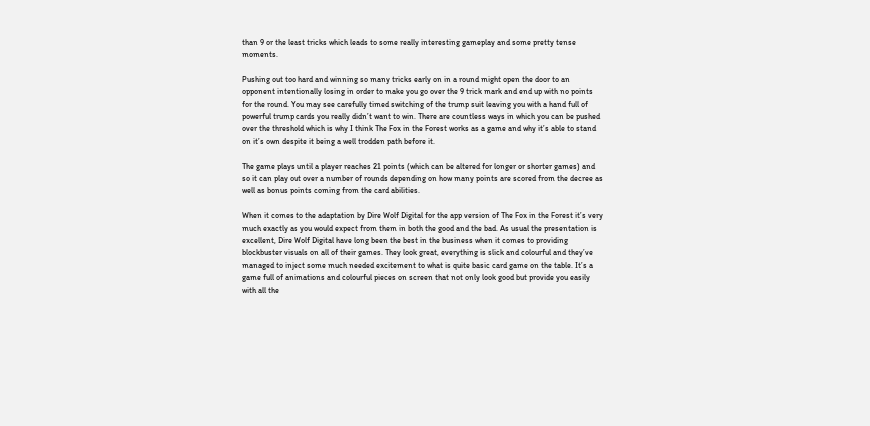than 9 or the least tricks which leads to some really interesting gameplay and some pretty tense moments.

Pushing out too hard and winning so many tricks early on in a round might open the door to an opponent intentionally losing in order to make you go over the 9 trick mark and end up with no points for the round. You may see carefully timed switching of the trump suit leaving you with a hand full of powerful trump cards you really didn’t want to win. There are countless ways in which you can be pushed over the threshold which is why I think The Fox in the Forest works as a game and why it’s able to stand on it’s own despite it being a well trodden path before it.

The game plays until a player reaches 21 points (which can be altered for longer or shorter games) and so it can play out over a number of rounds depending on how many points are scored from the decree as well as bonus points coming from the card abilities.

When it comes to the adaptation by Dire Wolf Digital for the app version of The Fox in the Forest it’s very much exactly as you would expect from them in both the good and the bad. As usual the presentation is excellent, Dire Wolf Digital have long been the best in the business when it comes to providing blockbuster visuals on all of their games. They look great, everything is slick and colourful and they’ve managed to inject some much needed excitement to what is quite basic card game on the table. It’s a game full of animations and colourful pieces on screen that not only look good but provide you easily with all the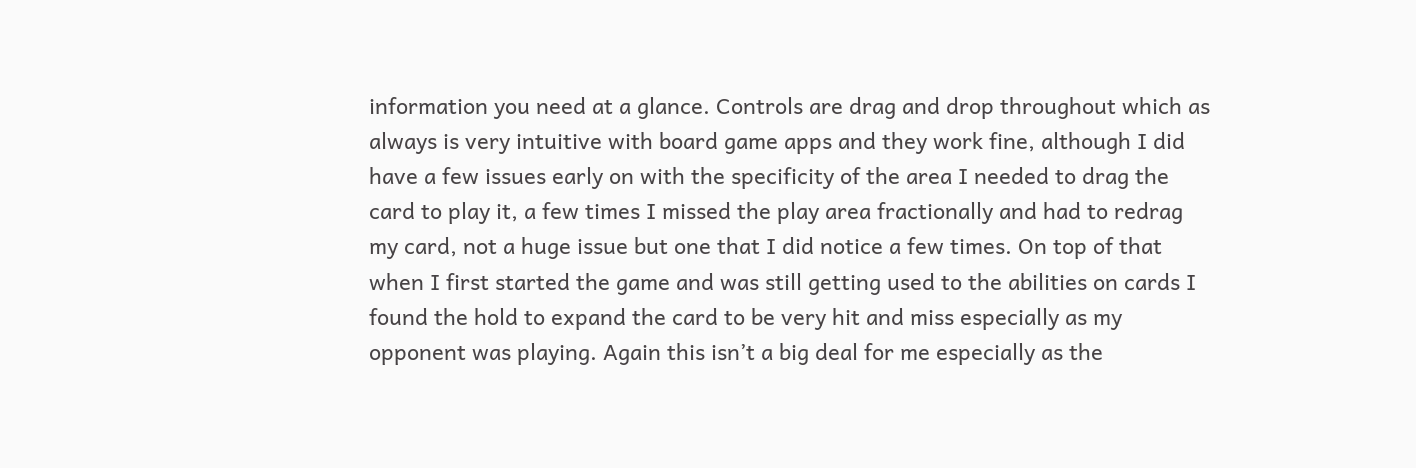information you need at a glance. Controls are drag and drop throughout which as always is very intuitive with board game apps and they work fine, although I did have a few issues early on with the specificity of the area I needed to drag the card to play it, a few times I missed the play area fractionally and had to redrag my card, not a huge issue but one that I did notice a few times. On top of that when I first started the game and was still getting used to the abilities on cards I found the hold to expand the card to be very hit and miss especially as my opponent was playing. Again this isn’t a big deal for me especially as the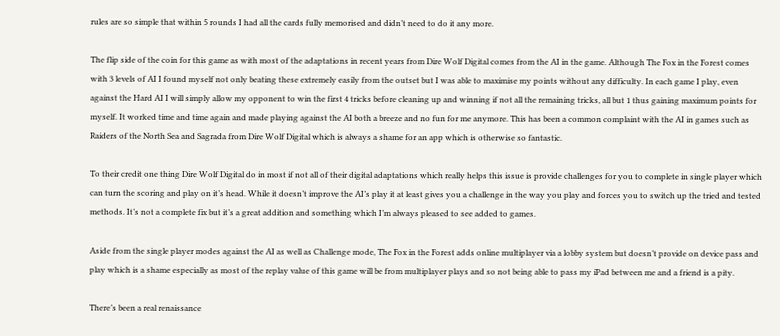rules are so simple that within 5 rounds I had all the cards fully memorised and didn’t need to do it any more.

The flip side of the coin for this game as with most of the adaptations in recent years from Dire Wolf Digital comes from the AI in the game. Although The Fox in the Forest comes with 3 levels of AI I found myself not only beating these extremely easily from the outset but I was able to maximise my points without any difficulty. In each game I play, even against the Hard AI I will simply allow my opponent to win the first 4 tricks before cleaning up and winning if not all the remaining tricks, all but 1 thus gaining maximum points for myself. It worked time and time again and made playing against the AI both a breeze and no fun for me anymore. This has been a common complaint with the AI in games such as Raiders of the North Sea and Sagrada from Dire Wolf Digital which is always a shame for an app which is otherwise so fantastic.

To their credit one thing Dire Wolf Digital do in most if not all of their digital adaptations which really helps this issue is provide challenges for you to complete in single player which can turn the scoring and play on it’s head. While it doesn’t improve the AI’s play it at least gives you a challenge in the way you play and forces you to switch up the tried and tested methods. It’s not a complete fix but it’s a great addition and something which I’m always pleased to see added to games.

Aside from the single player modes against the AI as well as Challenge mode, The Fox in the Forest adds online multiplayer via a lobby system but doesn’t provide on device pass and play which is a shame especially as most of the replay value of this game will be from multiplayer plays and so not being able to pass my iPad between me and a friend is a pity.

There’s been a real renaissance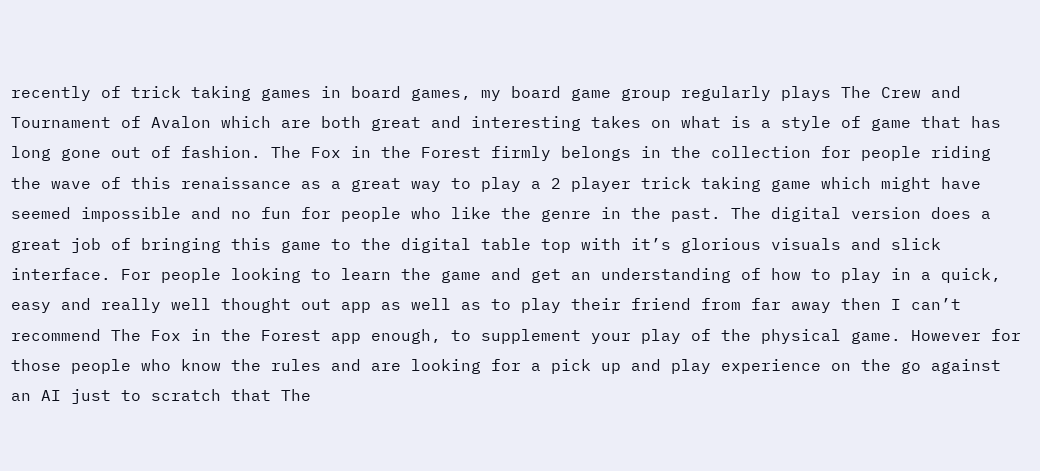recently of trick taking games in board games, my board game group regularly plays The Crew and Tournament of Avalon which are both great and interesting takes on what is a style of game that has long gone out of fashion. The Fox in the Forest firmly belongs in the collection for people riding the wave of this renaissance as a great way to play a 2 player trick taking game which might have seemed impossible and no fun for people who like the genre in the past. The digital version does a great job of bringing this game to the digital table top with it’s glorious visuals and slick interface. For people looking to learn the game and get an understanding of how to play in a quick, easy and really well thought out app as well as to play their friend from far away then I can’t recommend The Fox in the Forest app enough, to supplement your play of the physical game. However for those people who know the rules and are looking for a pick up and play experience on the go against an AI just to scratch that The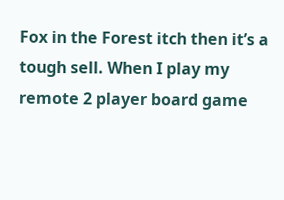Fox in the Forest itch then it’s a tough sell. When I play my remote 2 player board game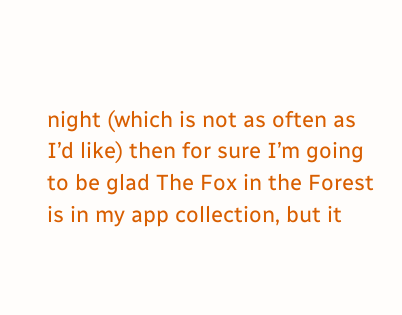night (which is not as often as I’d like) then for sure I’m going to be glad The Fox in the Forest is in my app collection, but it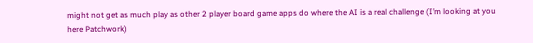might not get as much play as other 2 player board game apps do where the AI is a real challenge (I’m looking at you here Patchwork)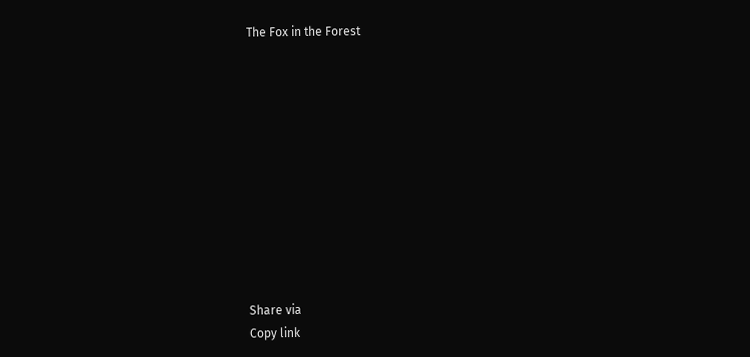The Fox in the Forest











Share via
Copy link